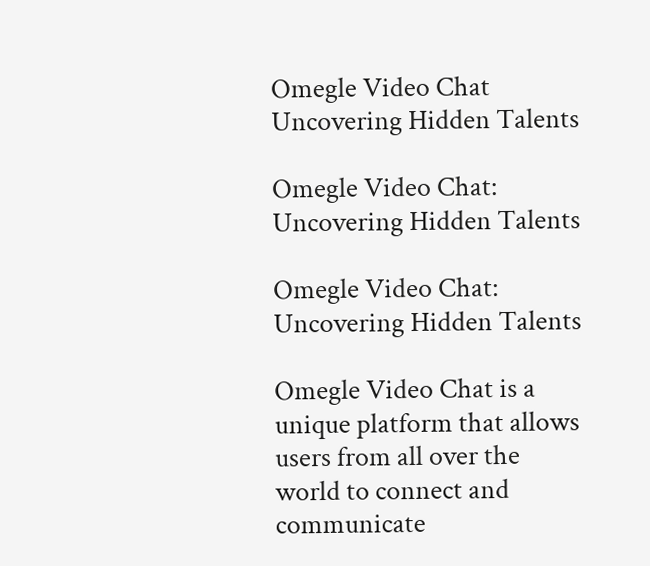Omegle Video Chat Uncovering Hidden Talents

Omegle Video Chat: Uncovering Hidden Talents

Omegle Video Chat: Uncovering Hidden Talents

Omegle Video Chat is a unique platform that allows users from all over the world to connect and communicate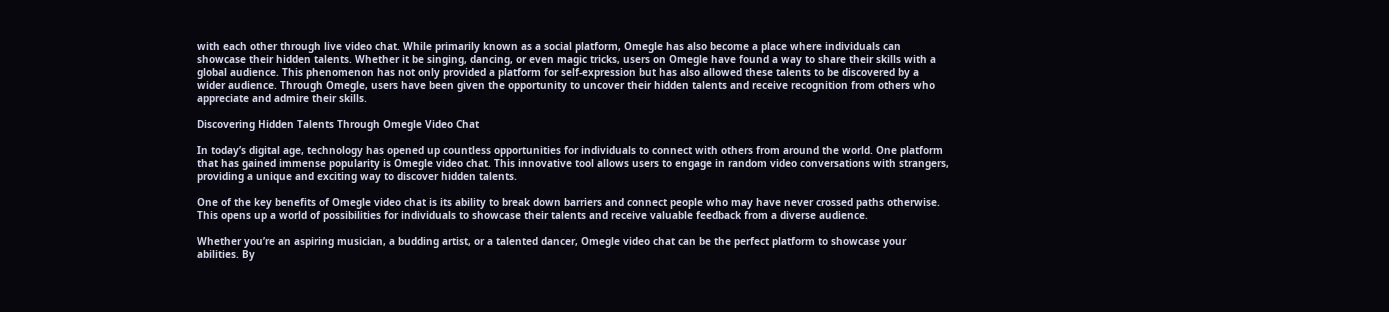with each other through live video chat. While primarily known as a social platform, Omegle has also become a place where individuals can showcase their hidden talents. Whether it be singing, dancing, or even magic tricks, users on Omegle have found a way to share their skills with a global audience. This phenomenon has not only provided a platform for self-expression but has also allowed these talents to be discovered by a wider audience. Through Omegle, users have been given the opportunity to uncover their hidden talents and receive recognition from others who appreciate and admire their skills.

Discovering Hidden Talents Through Omegle Video Chat

In today’s digital age, technology has opened up countless opportunities for individuals to connect with others from around the world. One platform that has gained immense popularity is Omegle video chat. This innovative tool allows users to engage in random video conversations with strangers, providing a unique and exciting way to discover hidden talents.

One of the key benefits of Omegle video chat is its ability to break down barriers and connect people who may have never crossed paths otherwise. This opens up a world of possibilities for individuals to showcase their talents and receive valuable feedback from a diverse audience.

Whether you’re an aspiring musician, a budding artist, or a talented dancer, Omegle video chat can be the perfect platform to showcase your abilities. By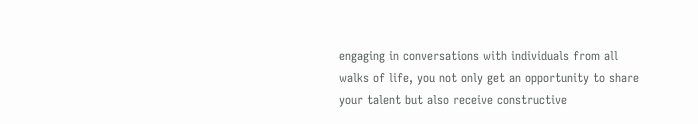engaging in conversations with individuals from all walks of life, you not only get an opportunity to share your talent but also receive constructive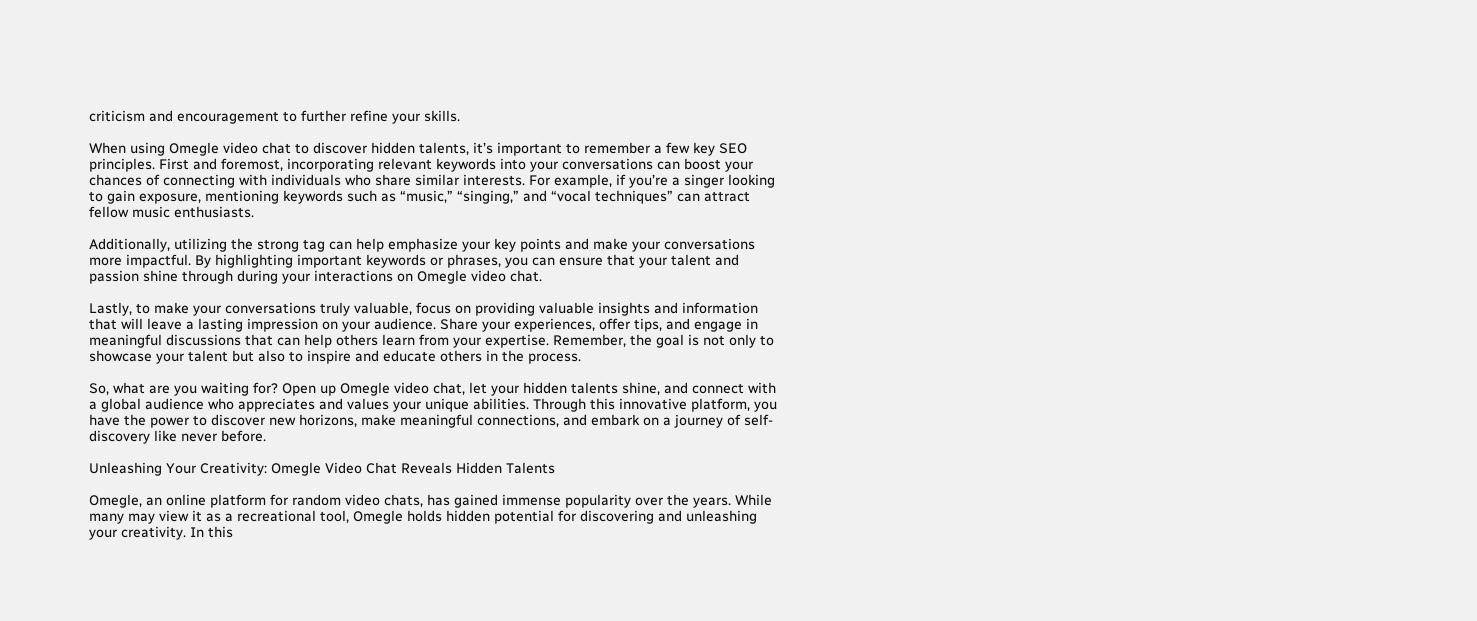criticism and encouragement to further refine your skills.

When using Omegle video chat to discover hidden talents, it’s important to remember a few key SEO principles. First and foremost, incorporating relevant keywords into your conversations can boost your chances of connecting with individuals who share similar interests. For example, if you’re a singer looking to gain exposure, mentioning keywords such as “music,” “singing,” and “vocal techniques” can attract fellow music enthusiasts.

Additionally, utilizing the strong tag can help emphasize your key points and make your conversations more impactful. By highlighting important keywords or phrases, you can ensure that your talent and passion shine through during your interactions on Omegle video chat.

Lastly, to make your conversations truly valuable, focus on providing valuable insights and information that will leave a lasting impression on your audience. Share your experiences, offer tips, and engage in meaningful discussions that can help others learn from your expertise. Remember, the goal is not only to showcase your talent but also to inspire and educate others in the process.

So, what are you waiting for? Open up Omegle video chat, let your hidden talents shine, and connect with a global audience who appreciates and values your unique abilities. Through this innovative platform, you have the power to discover new horizons, make meaningful connections, and embark on a journey of self-discovery like never before.

Unleashing Your Creativity: Omegle Video Chat Reveals Hidden Talents

Omegle, an online platform for random video chats, has gained immense popularity over the years. While many may view it as a recreational tool, Omegle holds hidden potential for discovering and unleashing your creativity. In this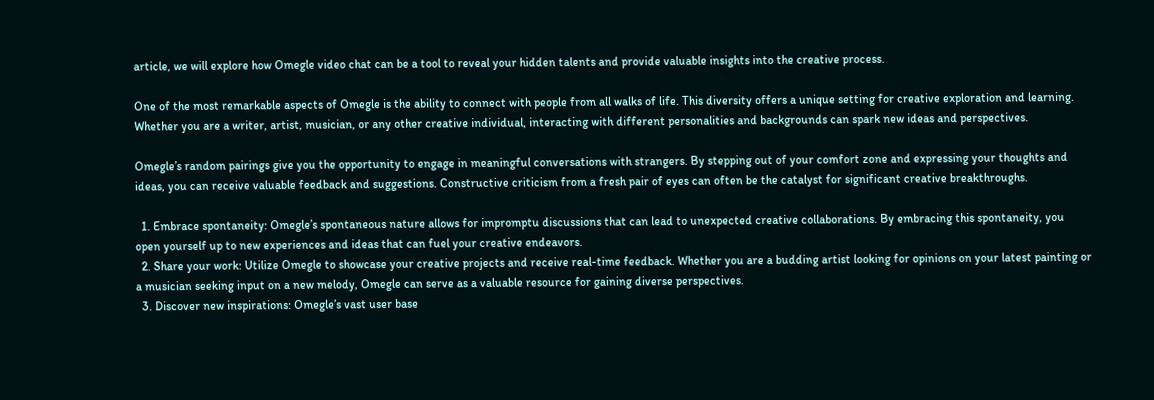article, we will explore how Omegle video chat can be a tool to reveal your hidden talents and provide valuable insights into the creative process.

One of the most remarkable aspects of Omegle is the ability to connect with people from all walks of life. This diversity offers a unique setting for creative exploration and learning. Whether you are a writer, artist, musician, or any other creative individual, interacting with different personalities and backgrounds can spark new ideas and perspectives.

Omegle’s random pairings give you the opportunity to engage in meaningful conversations with strangers. By stepping out of your comfort zone and expressing your thoughts and ideas, you can receive valuable feedback and suggestions. Constructive criticism from a fresh pair of eyes can often be the catalyst for significant creative breakthroughs.

  1. Embrace spontaneity: Omegle’s spontaneous nature allows for impromptu discussions that can lead to unexpected creative collaborations. By embracing this spontaneity, you open yourself up to new experiences and ideas that can fuel your creative endeavors.
  2. Share your work: Utilize Omegle to showcase your creative projects and receive real-time feedback. Whether you are a budding artist looking for opinions on your latest painting or a musician seeking input on a new melody, Omegle can serve as a valuable resource for gaining diverse perspectives.
  3. Discover new inspirations: Omegle’s vast user base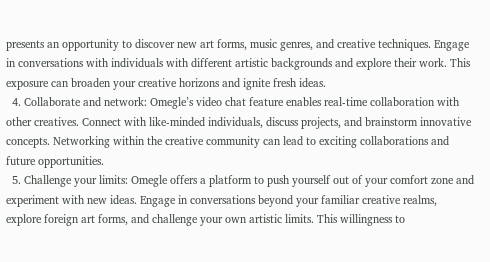presents an opportunity to discover new art forms, music genres, and creative techniques. Engage in conversations with individuals with different artistic backgrounds and explore their work. This exposure can broaden your creative horizons and ignite fresh ideas.
  4. Collaborate and network: Omegle’s video chat feature enables real-time collaboration with other creatives. Connect with like-minded individuals, discuss projects, and brainstorm innovative concepts. Networking within the creative community can lead to exciting collaborations and future opportunities.
  5. Challenge your limits: Omegle offers a platform to push yourself out of your comfort zone and experiment with new ideas. Engage in conversations beyond your familiar creative realms, explore foreign art forms, and challenge your own artistic limits. This willingness to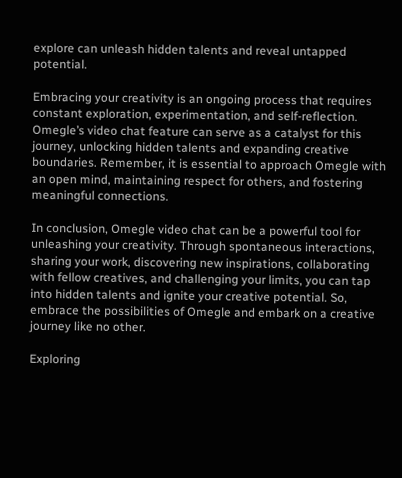explore can unleash hidden talents and reveal untapped potential.

Embracing your creativity is an ongoing process that requires constant exploration, experimentation, and self-reflection. Omegle’s video chat feature can serve as a catalyst for this journey, unlocking hidden talents and expanding creative boundaries. Remember, it is essential to approach Omegle with an open mind, maintaining respect for others, and fostering meaningful connections.

In conclusion, Omegle video chat can be a powerful tool for unleashing your creativity. Through spontaneous interactions, sharing your work, discovering new inspirations, collaborating with fellow creatives, and challenging your limits, you can tap into hidden talents and ignite your creative potential. So, embrace the possibilities of Omegle and embark on a creative journey like no other.

Exploring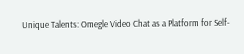Unique Talents: Omegle Video Chat as a Platform for Self-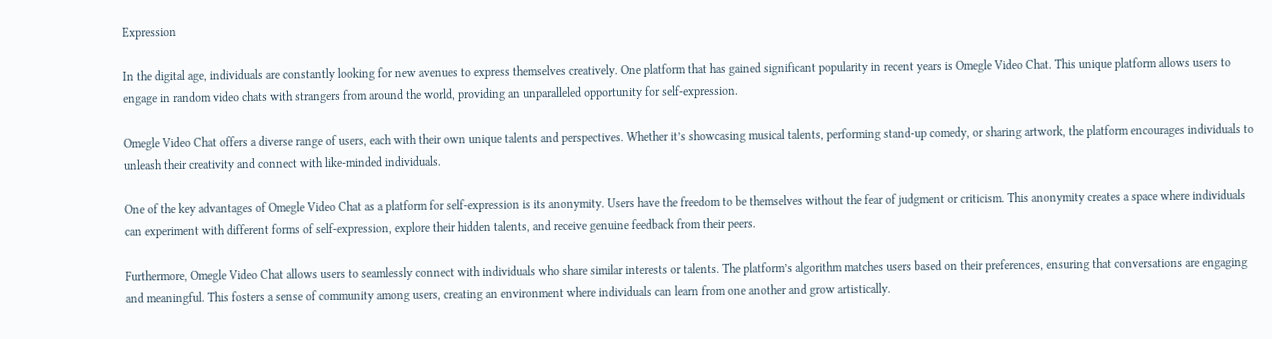Expression

In the digital age, individuals are constantly looking for new avenues to express themselves creatively. One platform that has gained significant popularity in recent years is Omegle Video Chat. This unique platform allows users to engage in random video chats with strangers from around the world, providing an unparalleled opportunity for self-expression.

Omegle Video Chat offers a diverse range of users, each with their own unique talents and perspectives. Whether it’s showcasing musical talents, performing stand-up comedy, or sharing artwork, the platform encourages individuals to unleash their creativity and connect with like-minded individuals.

One of the key advantages of Omegle Video Chat as a platform for self-expression is its anonymity. Users have the freedom to be themselves without the fear of judgment or criticism. This anonymity creates a space where individuals can experiment with different forms of self-expression, explore their hidden talents, and receive genuine feedback from their peers.

Furthermore, Omegle Video Chat allows users to seamlessly connect with individuals who share similar interests or talents. The platform’s algorithm matches users based on their preferences, ensuring that conversations are engaging and meaningful. This fosters a sense of community among users, creating an environment where individuals can learn from one another and grow artistically.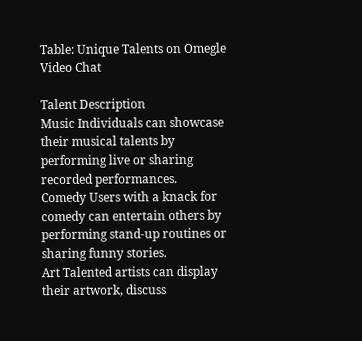Table: Unique Talents on Omegle Video Chat

Talent Description
Music Individuals can showcase their musical talents by performing live or sharing recorded performances.
Comedy Users with a knack for comedy can entertain others by performing stand-up routines or sharing funny stories.
Art Talented artists can display their artwork, discuss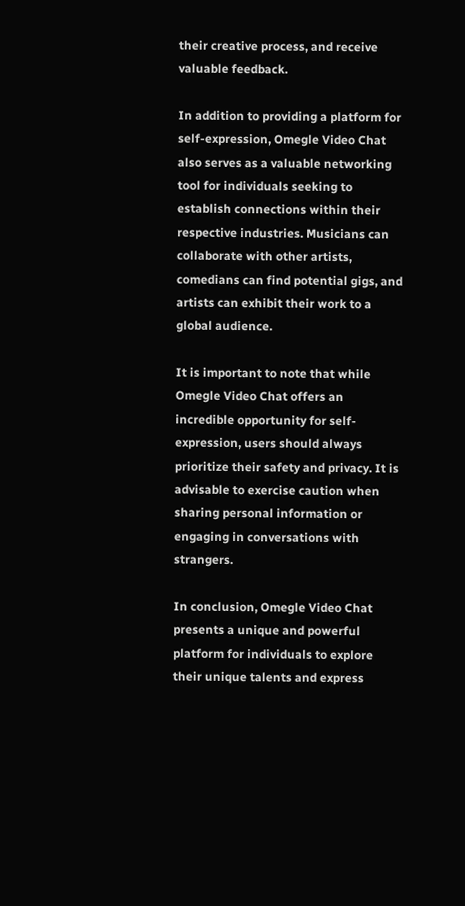their creative process, and receive valuable feedback.

In addition to providing a platform for self-expression, Omegle Video Chat also serves as a valuable networking tool for individuals seeking to establish connections within their respective industries. Musicians can collaborate with other artists, comedians can find potential gigs, and artists can exhibit their work to a global audience.

It is important to note that while Omegle Video Chat offers an incredible opportunity for self-expression, users should always prioritize their safety and privacy. It is advisable to exercise caution when sharing personal information or engaging in conversations with strangers.

In conclusion, Omegle Video Chat presents a unique and powerful platform for individuals to explore their unique talents and express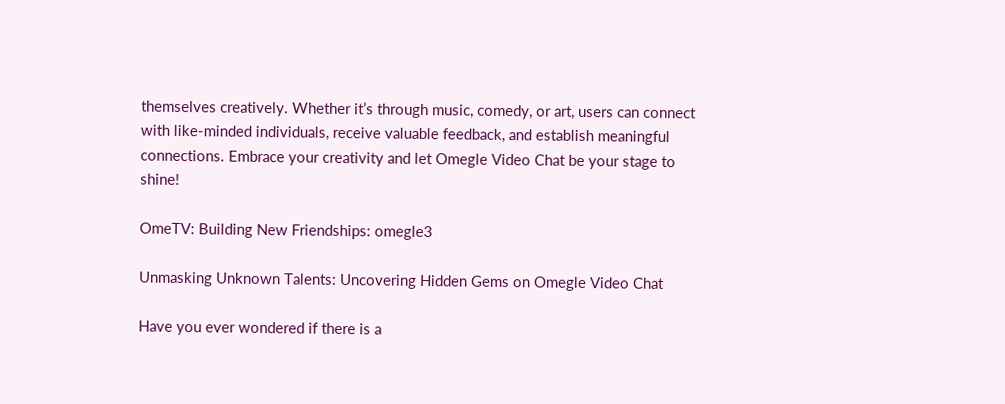themselves creatively. Whether it’s through music, comedy, or art, users can connect with like-minded individuals, receive valuable feedback, and establish meaningful connections. Embrace your creativity and let Omegle Video Chat be your stage to shine!

OmeTV: Building New Friendships: omegle3

Unmasking Unknown Talents: Uncovering Hidden Gems on Omegle Video Chat

Have you ever wondered if there is a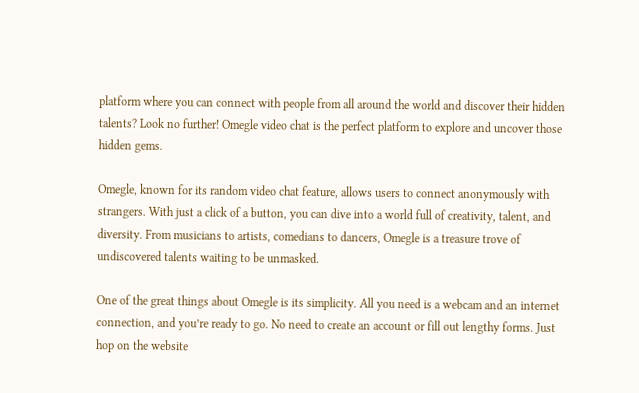platform where you can connect with people from all around the world and discover their hidden talents? Look no further! Omegle video chat is the perfect platform to explore and uncover those hidden gems.

Omegle, known for its random video chat feature, allows users to connect anonymously with strangers. With just a click of a button, you can dive into a world full of creativity, talent, and diversity. From musicians to artists, comedians to dancers, Omegle is a treasure trove of undiscovered talents waiting to be unmasked.

One of the great things about Omegle is its simplicity. All you need is a webcam and an internet connection, and you’re ready to go. No need to create an account or fill out lengthy forms. Just hop on the website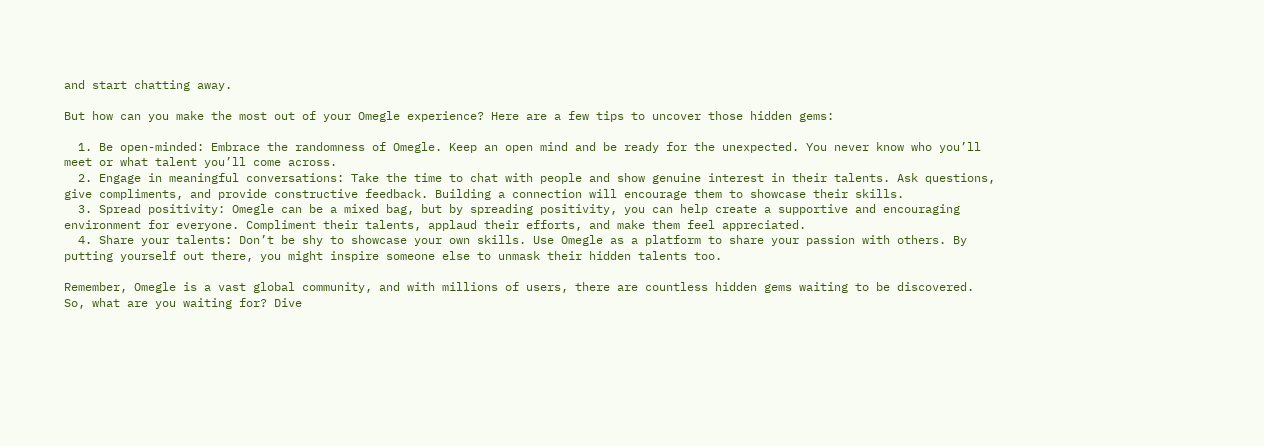and start chatting away.

But how can you make the most out of your Omegle experience? Here are a few tips to uncover those hidden gems:

  1. Be open-minded: Embrace the randomness of Omegle. Keep an open mind and be ready for the unexpected. You never know who you’ll meet or what talent you’ll come across.
  2. Engage in meaningful conversations: Take the time to chat with people and show genuine interest in their talents. Ask questions, give compliments, and provide constructive feedback. Building a connection will encourage them to showcase their skills.
  3. Spread positivity: Omegle can be a mixed bag, but by spreading positivity, you can help create a supportive and encouraging environment for everyone. Compliment their talents, applaud their efforts, and make them feel appreciated.
  4. Share your talents: Don’t be shy to showcase your own skills. Use Omegle as a platform to share your passion with others. By putting yourself out there, you might inspire someone else to unmask their hidden talents too.

Remember, Omegle is a vast global community, and with millions of users, there are countless hidden gems waiting to be discovered. So, what are you waiting for? Dive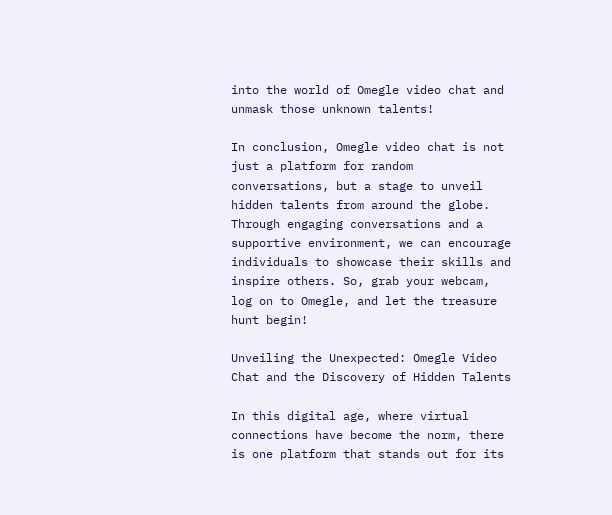into the world of Omegle video chat and unmask those unknown talents!

In conclusion, Omegle video chat is not just a platform for random conversations, but a stage to unveil hidden talents from around the globe. Through engaging conversations and a supportive environment, we can encourage individuals to showcase their skills and inspire others. So, grab your webcam, log on to Omegle, and let the treasure hunt begin!

Unveiling the Unexpected: Omegle Video Chat and the Discovery of Hidden Talents

In this digital age, where virtual connections have become the norm, there is one platform that stands out for its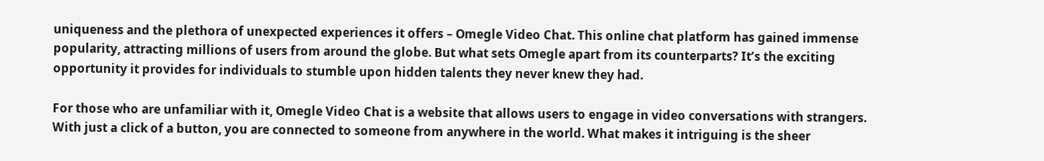uniqueness and the plethora of unexpected experiences it offers – Omegle Video Chat. This online chat platform has gained immense popularity, attracting millions of users from around the globe. But what sets Omegle apart from its counterparts? It’s the exciting opportunity it provides for individuals to stumble upon hidden talents they never knew they had.

For those who are unfamiliar with it, Omegle Video Chat is a website that allows users to engage in video conversations with strangers. With just a click of a button, you are connected to someone from anywhere in the world. What makes it intriguing is the sheer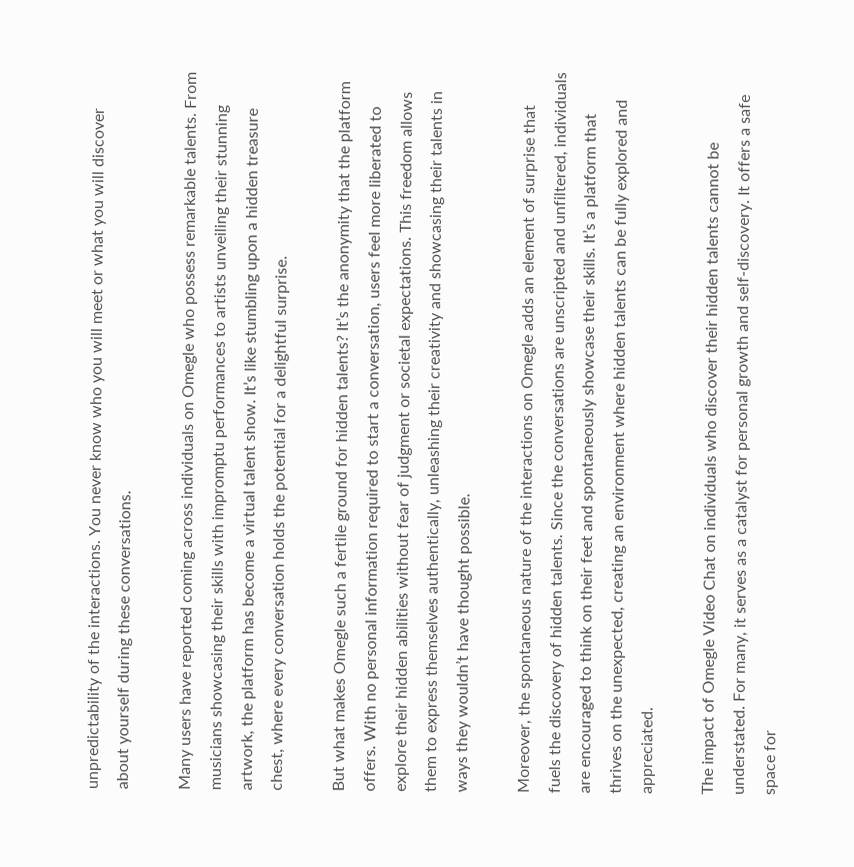unpredictability of the interactions. You never know who you will meet or what you will discover about yourself during these conversations.

Many users have reported coming across individuals on Omegle who possess remarkable talents. From musicians showcasing their skills with impromptu performances to artists unveiling their stunning artwork, the platform has become a virtual talent show. It’s like stumbling upon a hidden treasure chest, where every conversation holds the potential for a delightful surprise.

But what makes Omegle such a fertile ground for hidden talents? It’s the anonymity that the platform offers. With no personal information required to start a conversation, users feel more liberated to explore their hidden abilities without fear of judgment or societal expectations. This freedom allows them to express themselves authentically, unleashing their creativity and showcasing their talents in ways they wouldn’t have thought possible.

Moreover, the spontaneous nature of the interactions on Omegle adds an element of surprise that fuels the discovery of hidden talents. Since the conversations are unscripted and unfiltered, individuals are encouraged to think on their feet and spontaneously showcase their skills. It’s a platform that thrives on the unexpected, creating an environment where hidden talents can be fully explored and appreciated.

The impact of Omegle Video Chat on individuals who discover their hidden talents cannot be understated. For many, it serves as a catalyst for personal growth and self-discovery. It offers a safe space for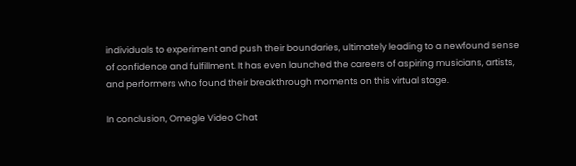individuals to experiment and push their boundaries, ultimately leading to a newfound sense of confidence and fulfillment. It has even launched the careers of aspiring musicians, artists, and performers who found their breakthrough moments on this virtual stage.

In conclusion, Omegle Video Chat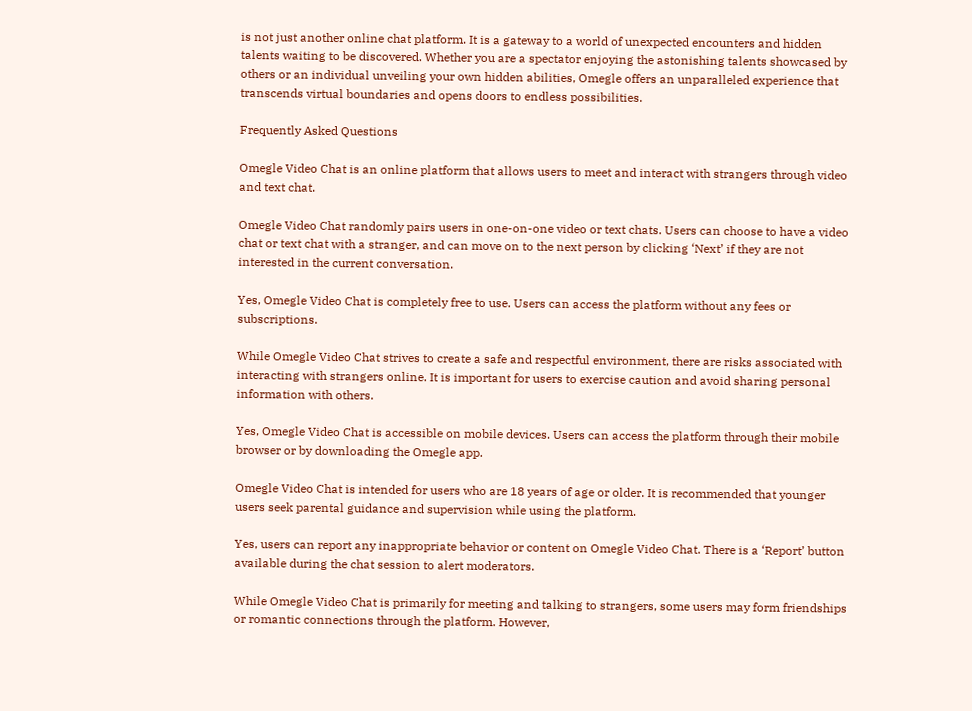is not just another online chat platform. It is a gateway to a world of unexpected encounters and hidden talents waiting to be discovered. Whether you are a spectator enjoying the astonishing talents showcased by others or an individual unveiling your own hidden abilities, Omegle offers an unparalleled experience that transcends virtual boundaries and opens doors to endless possibilities.

Frequently Asked Questions

Omegle Video Chat is an online platform that allows users to meet and interact with strangers through video and text chat.

Omegle Video Chat randomly pairs users in one-on-one video or text chats. Users can choose to have a video chat or text chat with a stranger, and can move on to the next person by clicking ‘Next’ if they are not interested in the current conversation.

Yes, Omegle Video Chat is completely free to use. Users can access the platform without any fees or subscriptions.

While Omegle Video Chat strives to create a safe and respectful environment, there are risks associated with interacting with strangers online. It is important for users to exercise caution and avoid sharing personal information with others.

Yes, Omegle Video Chat is accessible on mobile devices. Users can access the platform through their mobile browser or by downloading the Omegle app.

Omegle Video Chat is intended for users who are 18 years of age or older. It is recommended that younger users seek parental guidance and supervision while using the platform.

Yes, users can report any inappropriate behavior or content on Omegle Video Chat. There is a ‘Report’ button available during the chat session to alert moderators.

While Omegle Video Chat is primarily for meeting and talking to strangers, some users may form friendships or romantic connections through the platform. However,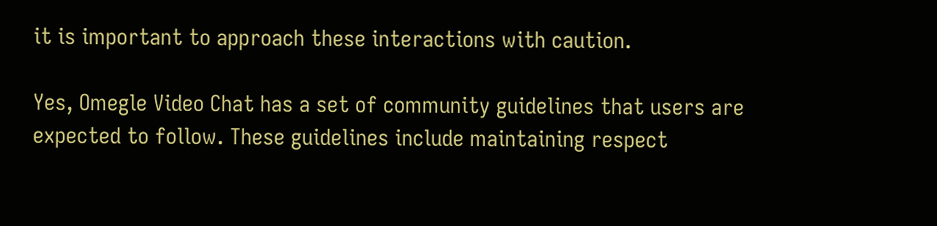it is important to approach these interactions with caution.

Yes, Omegle Video Chat has a set of community guidelines that users are expected to follow. These guidelines include maintaining respect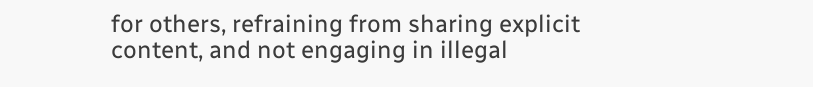for others, refraining from sharing explicit content, and not engaging in illegal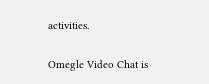activities.

Omegle Video Chat is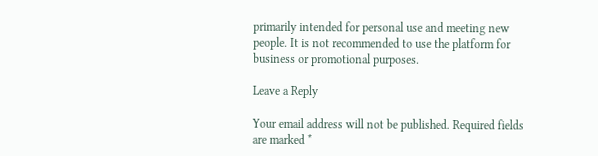primarily intended for personal use and meeting new people. It is not recommended to use the platform for business or promotional purposes.

Leave a Reply

Your email address will not be published. Required fields are marked *